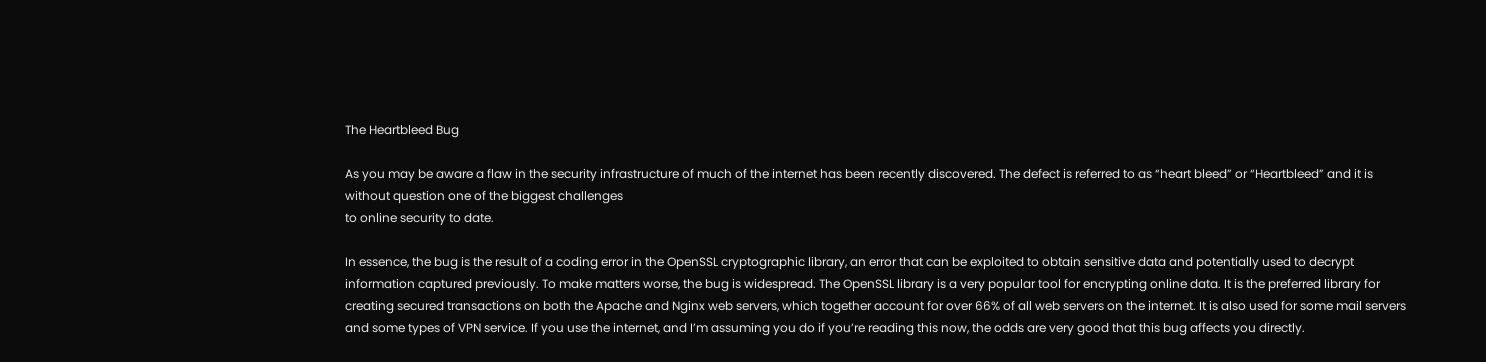The Heartbleed Bug

As you may be aware a flaw in the security infrastructure of much of the internet has been recently discovered. The defect is referred to as “heart bleed” or “Heartbleed” and it is without question one of the biggest challenges
to online security to date.

In essence, the bug is the result of a coding error in the OpenSSL cryptographic library, an error that can be exploited to obtain sensitive data and potentially used to decrypt information captured previously. To make matters worse, the bug is widespread. The OpenSSL library is a very popular tool for encrypting online data. It is the preferred library for creating secured transactions on both the Apache and Nginx web servers, which together account for over 66% of all web servers on the internet. It is also used for some mail servers and some types of VPN service. If you use the internet, and I’m assuming you do if you’re reading this now, the odds are very good that this bug affects you directly.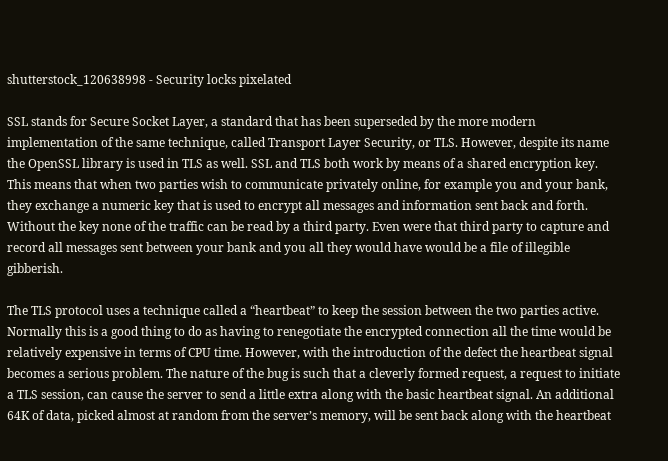shutterstock_120638998 - Security locks pixelated

SSL stands for Secure Socket Layer, a standard that has been superseded by the more modern implementation of the same technique, called Transport Layer Security, or TLS. However, despite its name the OpenSSL library is used in TLS as well. SSL and TLS both work by means of a shared encryption key. This means that when two parties wish to communicate privately online, for example you and your bank, they exchange a numeric key that is used to encrypt all messages and information sent back and forth. Without the key none of the traffic can be read by a third party. Even were that third party to capture and record all messages sent between your bank and you all they would have would be a file of illegible gibberish.

The TLS protocol uses a technique called a “heartbeat” to keep the session between the two parties active. Normally this is a good thing to do as having to renegotiate the encrypted connection all the time would be relatively expensive in terms of CPU time. However, with the introduction of the defect the heartbeat signal becomes a serious problem. The nature of the bug is such that a cleverly formed request, a request to initiate a TLS session, can cause the server to send a little extra along with the basic heartbeat signal. An additional 64K of data, picked almost at random from the server’s memory, will be sent back along with the heartbeat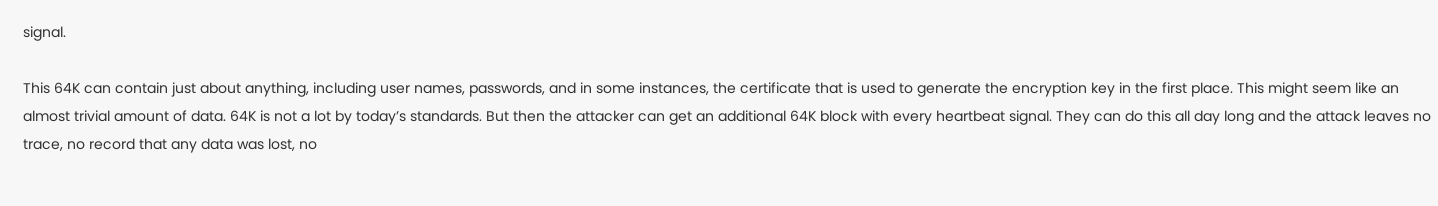signal.

This 64K can contain just about anything, including user names, passwords, and in some instances, the certificate that is used to generate the encryption key in the first place. This might seem like an almost trivial amount of data. 64K is not a lot by today’s standards. But then the attacker can get an additional 64K block with every heartbeat signal. They can do this all day long and the attack leaves no trace, no record that any data was lost, no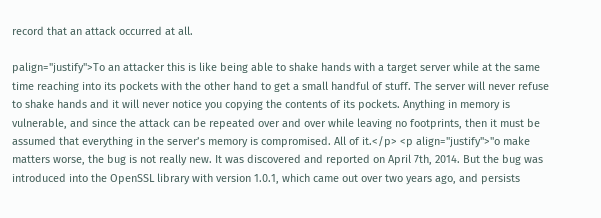record that an attack occurred at all.

palign="justify">To an attacker this is like being able to shake hands with a target server while at the same time reaching into its pockets with the other hand to get a small handful of stuff. The server will never refuse to shake hands and it will never notice you copying the contents of its pockets. Anything in memory is vulnerable, and since the attack can be repeated over and over while leaving no footprints, then it must be assumed that everything in the server’s memory is compromised. All of it.</p> <p align="justify">"o make matters worse, the bug is not really new. It was discovered and reported on April 7th, 2014. But the bug was introduced into the OpenSSL library with version 1.0.1, which came out over two years ago, and persists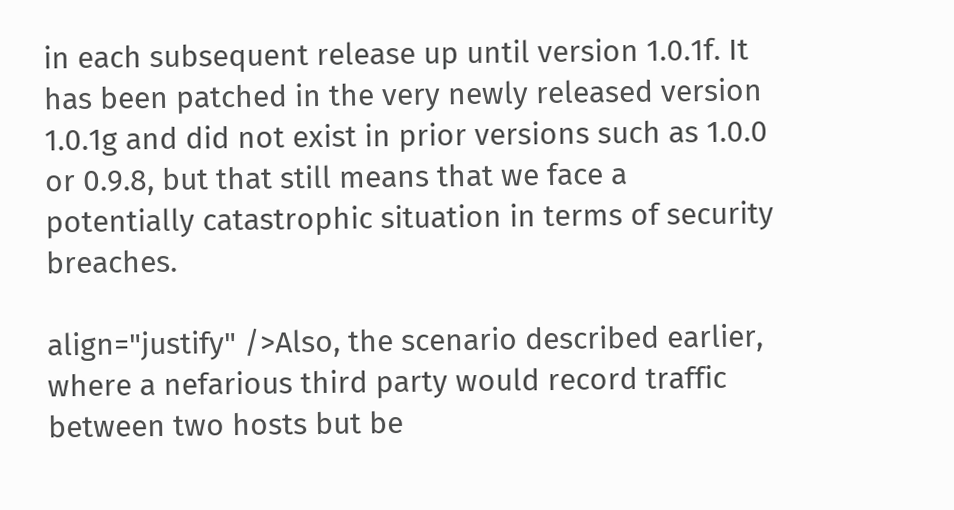in each subsequent release up until version 1.0.1f. It has been patched in the very newly released version 1.0.1g and did not exist in prior versions such as 1.0.0 or 0.9.8, but that still means that we face a potentially catastrophic situation in terms of security breaches.

align="justify" />Also, the scenario described earlier, where a nefarious third party would record traffic between two hosts but be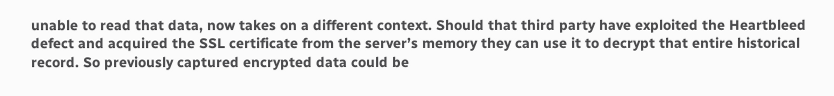unable to read that data, now takes on a different context. Should that third party have exploited the Heartbleed defect and acquired the SSL certificate from the server’s memory they can use it to decrypt that entire historical record. So previously captured encrypted data could be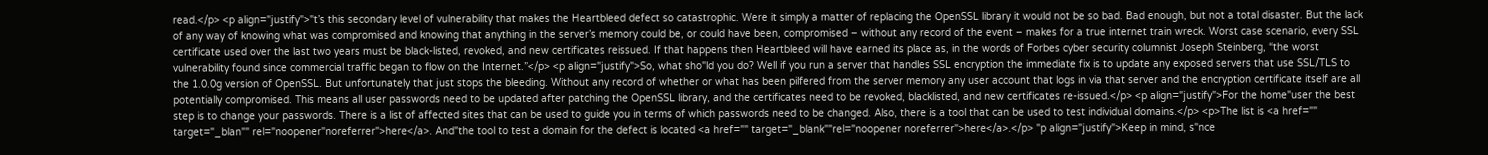read.</p> <p align="justify">"t’s this secondary level of vulnerability that makes the Heartbleed defect so catastrophic. Were it simply a matter of replacing the OpenSSL library it would not be so bad. Bad enough, but not a total disaster. But the lack of any way of knowing what was compromised and knowing that anything in the server’s memory could be, or could have been, compromised – without any record of the event – makes for a true internet train wreck. Worst case scenario, every SSL certificate used over the last two years must be black-listed, revoked, and new certificates reissued. If that happens then Heartbleed will have earned its place as, in the words of Forbes cyber security columnist Joseph Steinberg, “the worst vulnerability found since commercial traffic began to flow on the Internet.”</p> <p align="justify">So, what sho"ld you do? Well if you run a server that handles SSL encryption the immediate fix is to update any exposed servers that use SSL/TLS to the 1.0.0g version of OpenSSL. But unfortunately that just stops the bleeding. Without any record of whether or what has been pilfered from the server memory any user account that logs in via that server and the encryption certificate itself are all potentially compromised. This means all user passwords need to be updated after patching the OpenSSL library, and the certificates need to be revoked, blacklisted, and new certificates re-issued.</p> <p align="justify">For the home"user the best step is to change your passwords. There is a list of affected sites that can be used to guide you in terms of which passwords need to be changed. Also, there is a tool that can be used to test individual domains.</p> <p>The list is <a href="" target="_blan"" rel="noopener"noreferrer">here</a>. And"the tool to test a domain for the defect is located <a href="" target="_blank""rel="noopener noreferrer">here</a>.</p> "p align="justify">Keep in mind, s"nce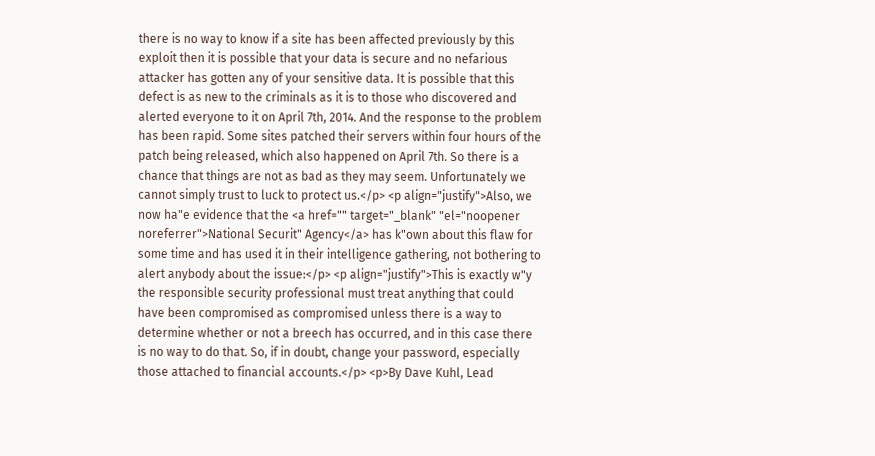there is no way to know if a site has been affected previously by this exploit then it is possible that your data is secure and no nefarious attacker has gotten any of your sensitive data. It is possible that this defect is as new to the criminals as it is to those who discovered and alerted everyone to it on April 7th, 2014. And the response to the problem has been rapid. Some sites patched their servers within four hours of the patch being released, which also happened on April 7th. So there is a chance that things are not as bad as they may seem. Unfortunately we cannot simply trust to luck to protect us.</p> <p align="justify">Also, we now ha"e evidence that the <a href="" target="_blank" "el="noopener noreferrer">National Securit" Agency</a> has k"own about this flaw for some time and has used it in their intelligence gathering, not bothering to alert anybody about the issue:</p> <p align="justify">This is exactly w"y the responsible security professional must treat anything that could have been compromised as compromised unless there is a way to determine whether or not a breech has occurred, and in this case there is no way to do that. So, if in doubt, change your password, especially those attached to financial accounts.</p> <p>By Dave Kuhl, Lead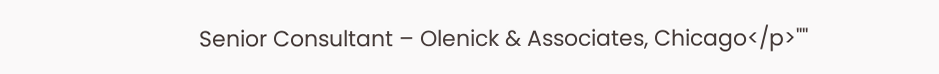Senior Consultant – Olenick & Associates, Chicago</p>""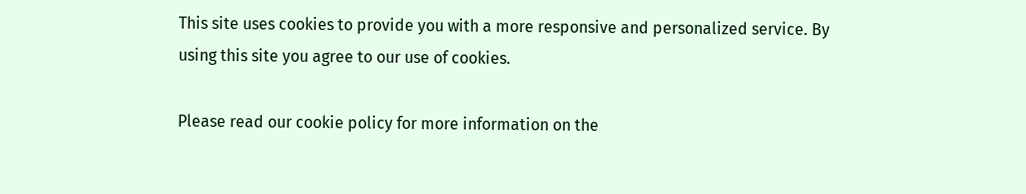This site uses cookies to provide you with a more responsive and personalized service. By using this site you agree to our use of cookies.

Please read our cookie policy for more information on the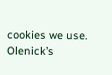cookies we use. Olenick’s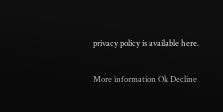privacy policy is available here.

More information Ok Decline